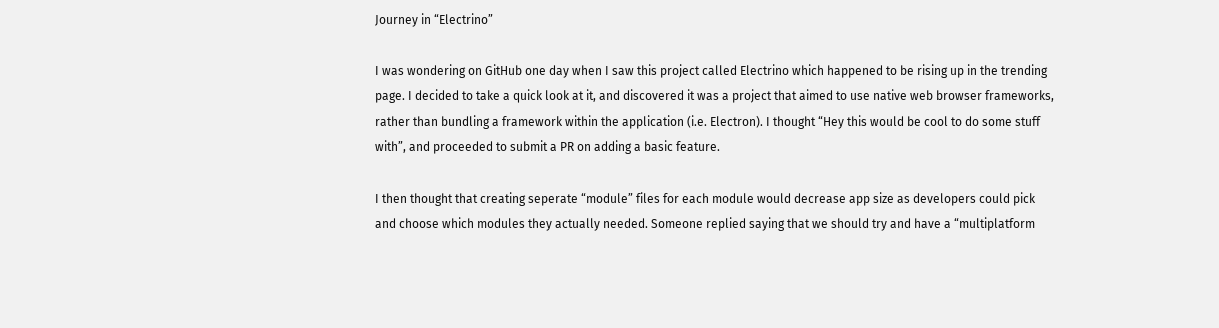Journey in “Electrino”

I was wondering on GitHub one day when I saw this project called Electrino which happened to be rising up in the trending page. I decided to take a quick look at it, and discovered it was a project that aimed to use native web browser frameworks, rather than bundling a framework within the application (i.e. Electron). I thought “Hey this would be cool to do some stuff with”, and proceeded to submit a PR on adding a basic feature.

I then thought that creating seperate “module” files for each module would decrease app size as developers could pick and choose which modules they actually needed. Someone replied saying that we should try and have a “multiplatform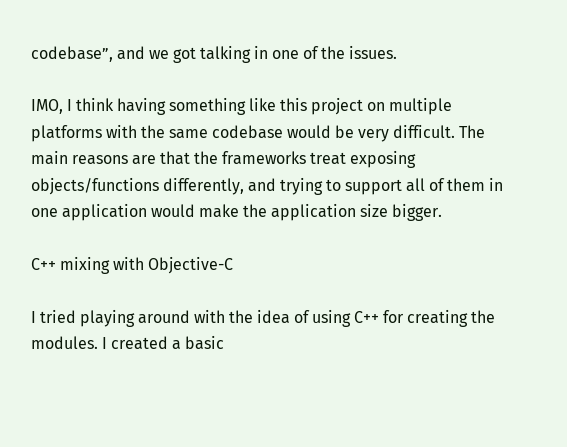codebase”, and we got talking in one of the issues.

IMO, I think having something like this project on multiple platforms with the same codebase would be very difficult. The main reasons are that the frameworks treat exposing objects/functions differently, and trying to support all of them in one application would make the application size bigger.

C++ mixing with Objective-C

I tried playing around with the idea of using C++ for creating the modules. I created a basic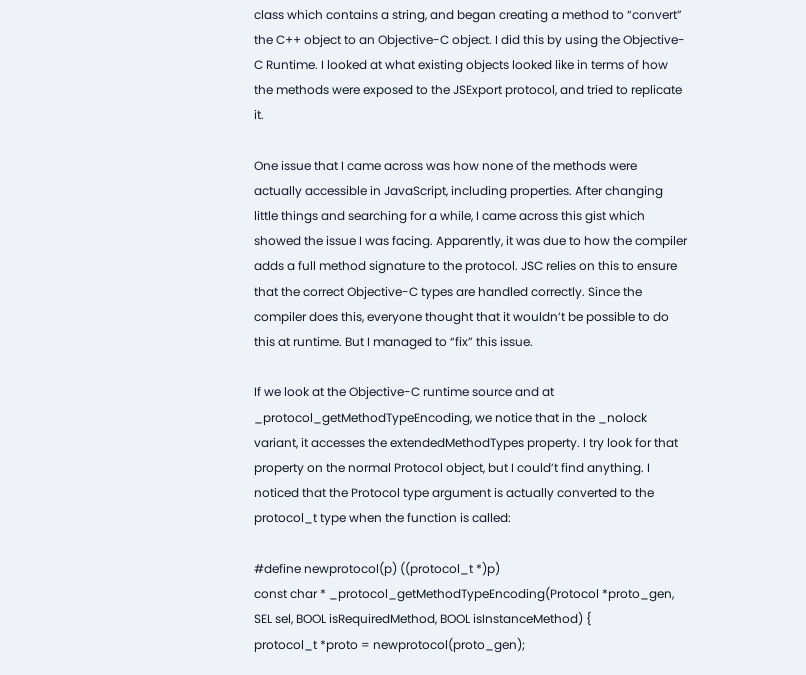class which contains a string, and began creating a method to “convert” the C++ object to an Objective-C object. I did this by using the Objective-C Runtime. I looked at what existing objects looked like in terms of how the methods were exposed to the JSExport protocol, and tried to replicate it.

One issue that I came across was how none of the methods were actually accessible in JavaScript, including properties. After changing little things and searching for a while, I came across this gist which showed the issue I was facing. Apparently, it was due to how the compiler adds a full method signature to the protocol. JSC relies on this to ensure that the correct Objective-C types are handled correctly. Since the compiler does this, everyone thought that it wouldn’t be possible to do this at runtime. But I managed to “fix” this issue.

If we look at the Objective-C runtime source and at _protocol_getMethodTypeEncoding, we notice that in the _nolock variant, it accesses the extendedMethodTypes property. I try look for that property on the normal Protocol object, but I could’t find anything. I noticed that the Protocol type argument is actually converted to the protocol_t type when the function is called:

#define newprotocol(p) ((protocol_t *)p)
const char * _protocol_getMethodTypeEncoding(Protocol *proto_gen, SEL sel, BOOL isRequiredMethod, BOOL isInstanceMethod) {
protocol_t *proto = newprotocol(proto_gen);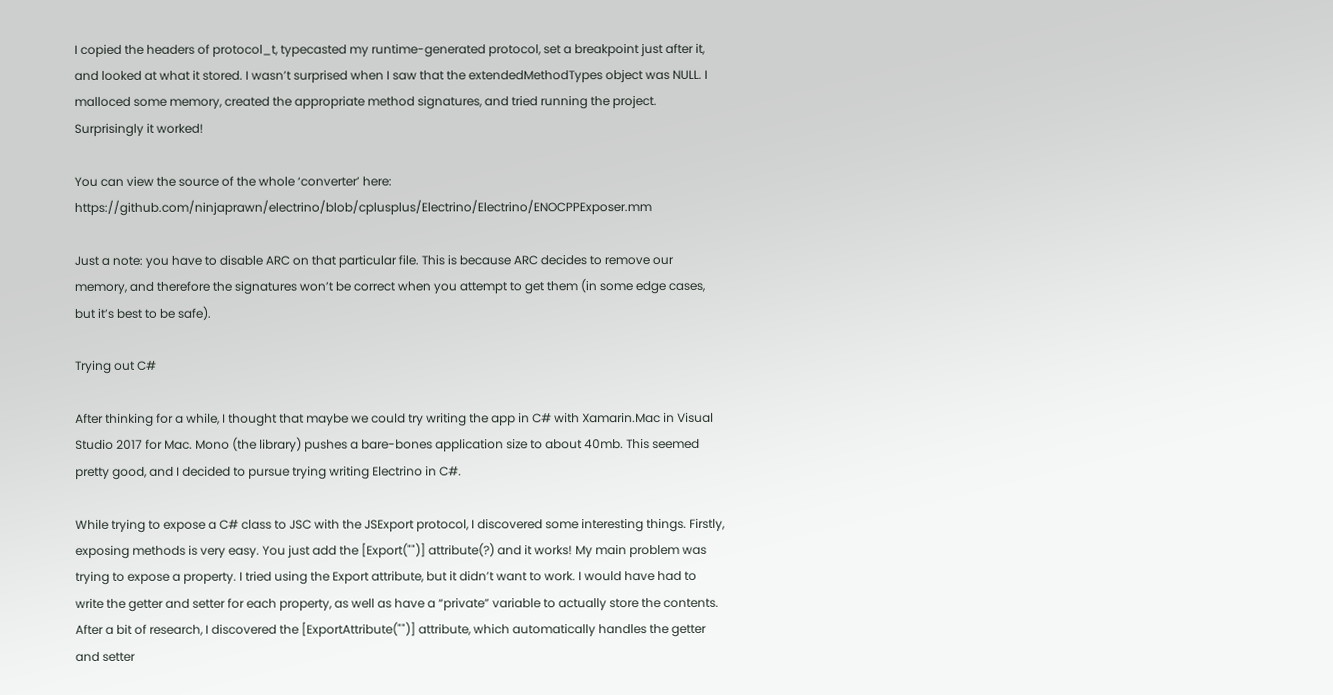I copied the headers of protocol_t, typecasted my runtime-generated protocol, set a breakpoint just after it, and looked at what it stored. I wasn’t surprised when I saw that the extendedMethodTypes object was NULL. I malloced some memory, created the appropriate method signatures, and tried running the project. Surprisingly it worked!

You can view the source of the whole ‘converter’ here: https://github.com/ninjaprawn/electrino/blob/cplusplus/Electrino/Electrino/ENOCPPExposer.mm

Just a note: you have to disable ARC on that particular file. This is because ARC decides to remove our memory, and therefore the signatures won’t be correct when you attempt to get them (in some edge cases, but it’s best to be safe).

Trying out C#

After thinking for a while, I thought that maybe we could try writing the app in C# with Xamarin.Mac in Visual Studio 2017 for Mac. Mono (the library) pushes a bare-bones application size to about 40mb. This seemed pretty good, and I decided to pursue trying writing Electrino in C#.

While trying to expose a C# class to JSC with the JSExport protocol, I discovered some interesting things. Firstly, exposing methods is very easy. You just add the [Export("")] attribute(?) and it works! My main problem was trying to expose a property. I tried using the Export attribute, but it didn’t want to work. I would have had to write the getter and setter for each property, as well as have a “private” variable to actually store the contents. After a bit of research, I discovered the [ExportAttribute("")] attribute, which automatically handles the getter and setter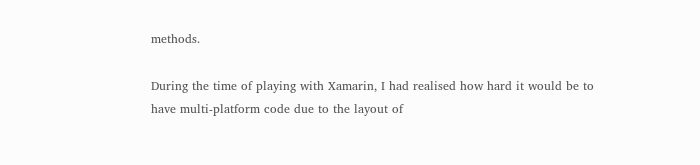methods.

During the time of playing with Xamarin, I had realised how hard it would be to have multi-platform code due to the layout of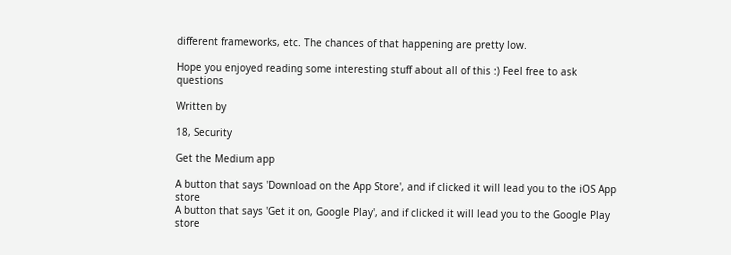different frameworks, etc. The chances of that happening are pretty low.

Hope you enjoyed reading some interesting stuff about all of this :) Feel free to ask questions

Written by

18, Security

Get the Medium app

A button that says 'Download on the App Store', and if clicked it will lead you to the iOS App store
A button that says 'Get it on, Google Play', and if clicked it will lead you to the Google Play store